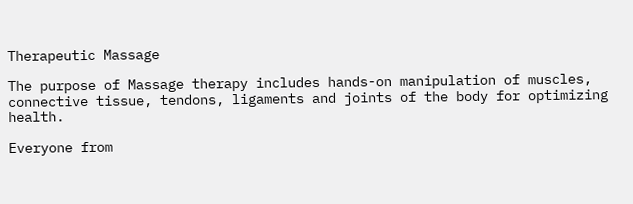Therapeutic Massage

The purpose of Massage therapy includes hands-on manipulation of muscles, connective tissue, tendons, ligaments and joints of the body for optimizing health.

Everyone from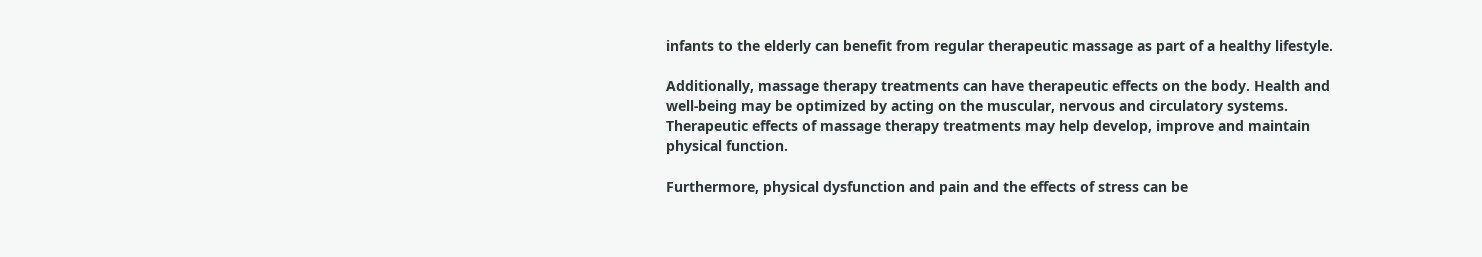infants to the elderly can benefit from regular therapeutic massage as part of a healthy lifestyle.

Additionally, massage therapy treatments can have therapeutic effects on the body. Health and well-being may be optimized by acting on the muscular, nervous and circulatory systems. Therapeutic effects of massage therapy treatments may help develop, improve and maintain physical function.

Furthermore, physical dysfunction and pain and the effects of stress can be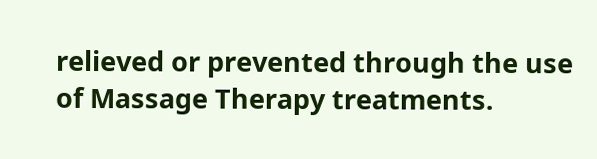relieved or prevented through the use of Massage Therapy treatments.